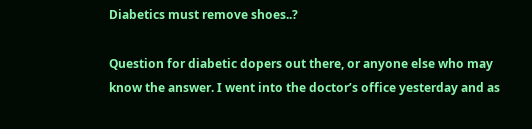Diabetics must remove shoes..?

Question for diabetic dopers out there, or anyone else who may know the answer. I went into the doctor’s office yesterday and as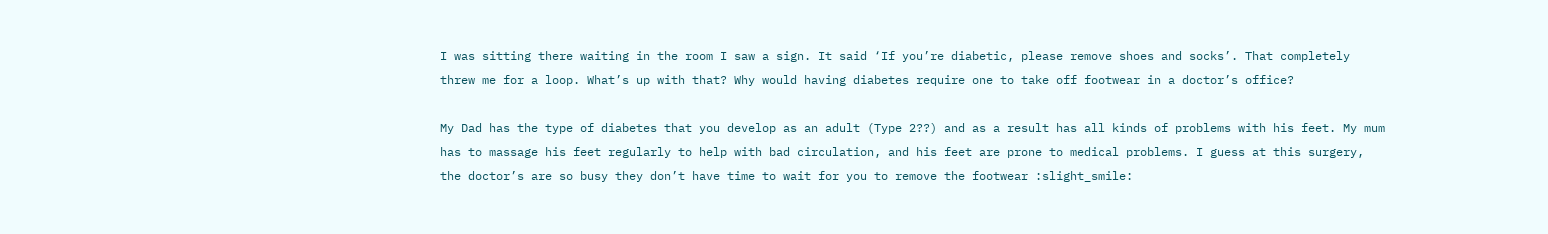I was sitting there waiting in the room I saw a sign. It said ‘If you’re diabetic, please remove shoes and socks’. That completely threw me for a loop. What’s up with that? Why would having diabetes require one to take off footwear in a doctor’s office?

My Dad has the type of diabetes that you develop as an adult (Type 2??) and as a result has all kinds of problems with his feet. My mum has to massage his feet regularly to help with bad circulation, and his feet are prone to medical problems. I guess at this surgery, the doctor’s are so busy they don’t have time to wait for you to remove the footwear :slight_smile: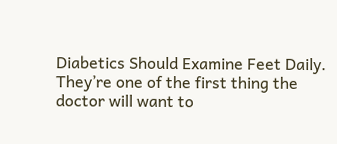Diabetics Should Examine Feet Daily. They’re one of the first thing the doctor will want to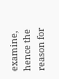examine, hence the reason for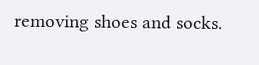removing shoes and socks.